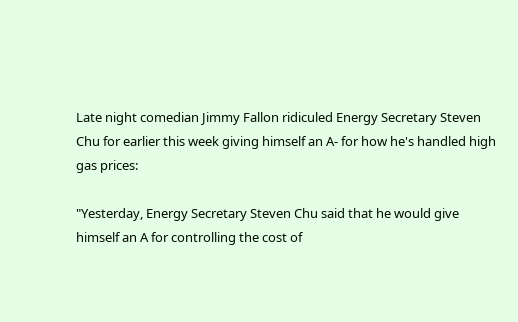Late night comedian Jimmy Fallon ridiculed Energy Secretary Steven Chu for earlier this week giving himself an A- for how he's handled high gas prices:

"Yesterday, Energy Secretary Steven Chu said that he would give himself an A for controlling the cost of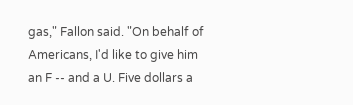gas," Fallon said. "On behalf of Americans, I'd like to give him an F -- and a U. Five dollars a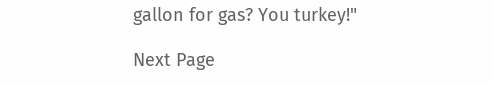gallon for gas? You turkey!"

Next Page